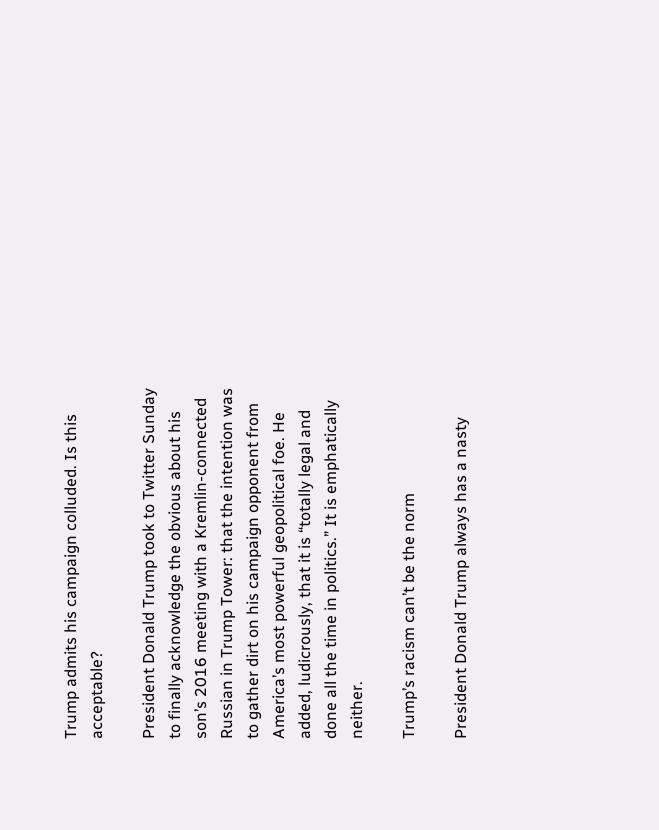Trump admits his campaign colluded. Is this acceptable?

President Donald Trump took to Twitter Sunday to finally acknowledge the obvious about his son’s 2016 meeting with a Kremlin-connected Russian in Trump Tower: that the intention was to gather dirt on his campaign opponent from America’s most powerful geopolitical foe. He added, ludicrously, that it is “totally legal and done all the time in politics.” It is emphatically neither.

Trump’s racism can’t be the norm

President Donald Trump always has a nasty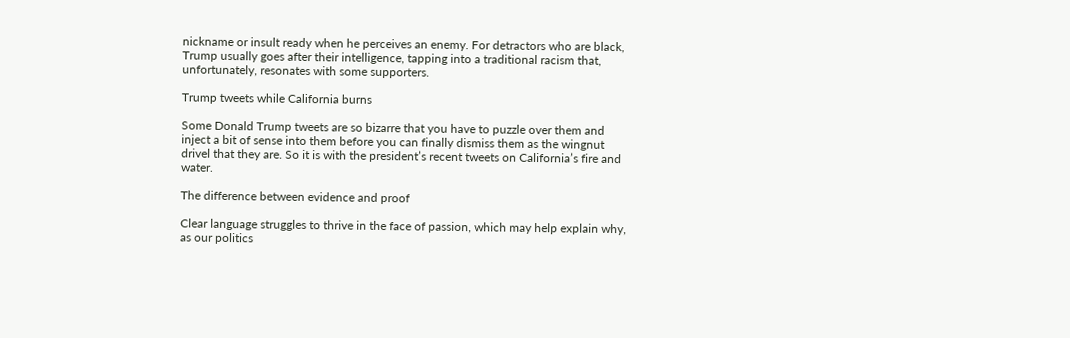nickname or insult ready when he perceives an enemy. For detractors who are black, Trump usually goes after their intelligence, tapping into a traditional racism that, unfortunately, resonates with some supporters.

Trump tweets while California burns

Some Donald Trump tweets are so bizarre that you have to puzzle over them and inject a bit of sense into them before you can finally dismiss them as the wingnut drivel that they are. So it is with the president’s recent tweets on California’s fire and water.

The difference between evidence and proof

Clear language struggles to thrive in the face of passion, which may help explain why, as our politics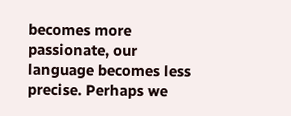becomes more passionate, our language becomes less precise. Perhaps we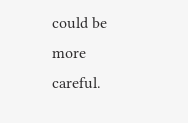could be more careful.